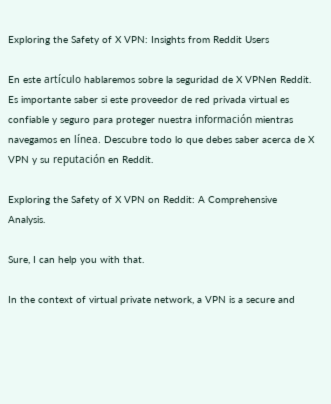Exploring the Safety of X VPN: Insights from Reddit Users

En este artículo hablaremos sobre la seguridad de X VPNen Reddit. Es importante saber si este proveedor de red privada virtual es confiable y seguro para proteger nuestra información mientras navegamos en línea. Descubre todo lo que debes saber acerca de X VPN y su reputación en Reddit.

Exploring the Safety of X VPN on Reddit: A Comprehensive Analysis.

Sure, I can help you with that.

In the context of virtual private network, a VPN is a secure and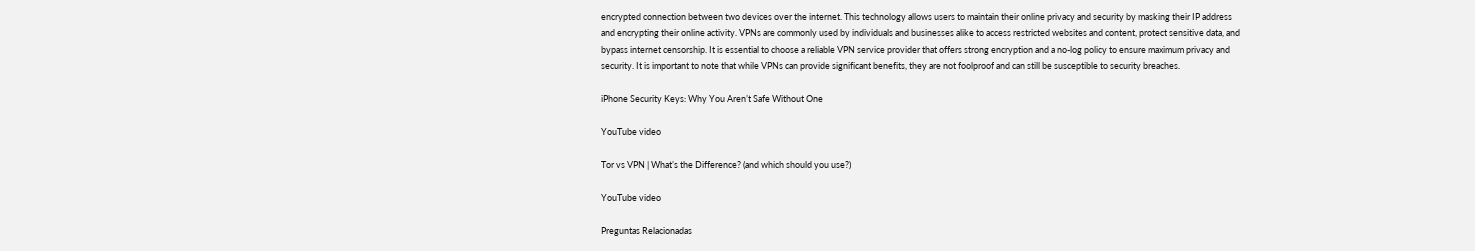encrypted connection between two devices over the internet. This technology allows users to maintain their online privacy and security by masking their IP address and encrypting their online activity. VPNs are commonly used by individuals and businesses alike to access restricted websites and content, protect sensitive data, and bypass internet censorship. It is essential to choose a reliable VPN service provider that offers strong encryption and a no-log policy to ensure maximum privacy and security. It is important to note that while VPNs can provide significant benefits, they are not foolproof and can still be susceptible to security breaches.

iPhone Security Keys: Why You Aren’t Safe Without One

YouTube video

Tor vs VPN | What’s the Difference? (and which should you use?)

YouTube video

Preguntas Relacionadas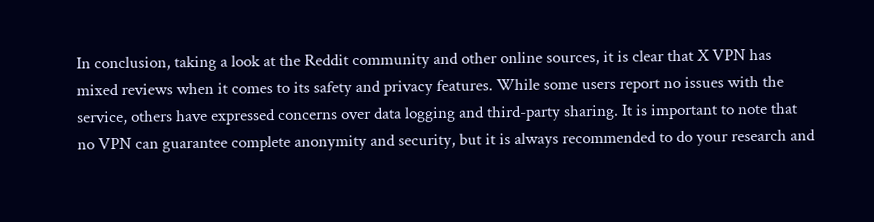In conclusion, taking a look at the Reddit community and other online sources, it is clear that X VPN has mixed reviews when it comes to its safety and privacy features. While some users report no issues with the service, others have expressed concerns over data logging and third-party sharing. It is important to note that no VPN can guarantee complete anonymity and security, but it is always recommended to do your research and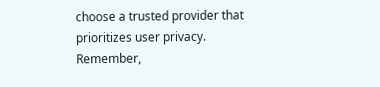choose a trusted provider that prioritizes user privacy. Remember,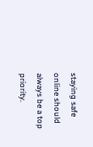staying safe online should always be a top priority.